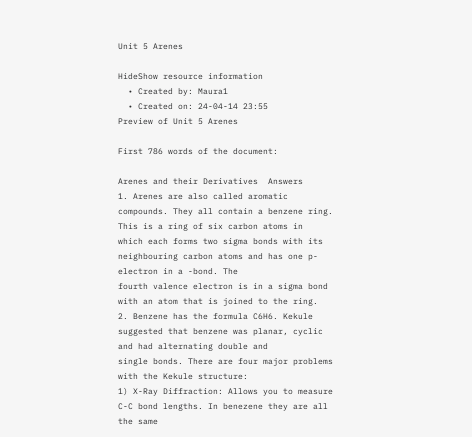Unit 5 Arenes

HideShow resource information
  • Created by: Maura1
  • Created on: 24-04-14 23:55
Preview of Unit 5 Arenes

First 786 words of the document:

Arenes and their Derivatives  Answers
1. Arenes are also called aromatic compounds. They all contain a benzene ring. This is a ring of six carbon atoms in
which each forms two sigma bonds with its neighbouring carbon atoms and has one p-electron in a -bond. The
fourth valence electron is in a sigma bond with an atom that is joined to the ring.
2. Benzene has the formula C6H6. Kekule suggested that benzene was planar, cyclic and had alternating double and
single bonds. There are four major problems with the Kekule structure:
1) X-Ray Diffraction: Allows you to measure C-C bond lengths. In benezene they are all the same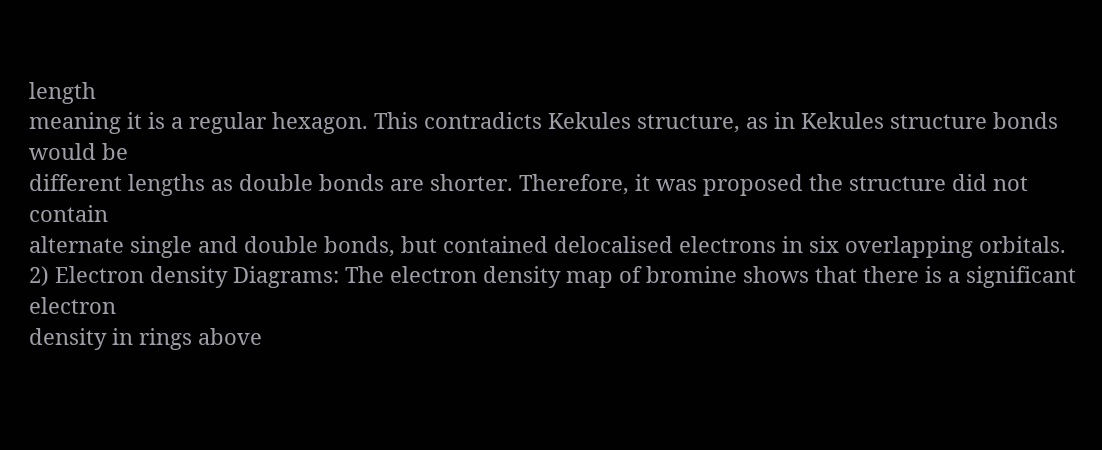length
meaning it is a regular hexagon. This contradicts Kekules structure, as in Kekules structure bonds would be
different lengths as double bonds are shorter. Therefore, it was proposed the structure did not contain
alternate single and double bonds, but contained delocalised electrons in six overlapping orbitals.
2) Electron density Diagrams: The electron density map of bromine shows that there is a significant electron
density in rings above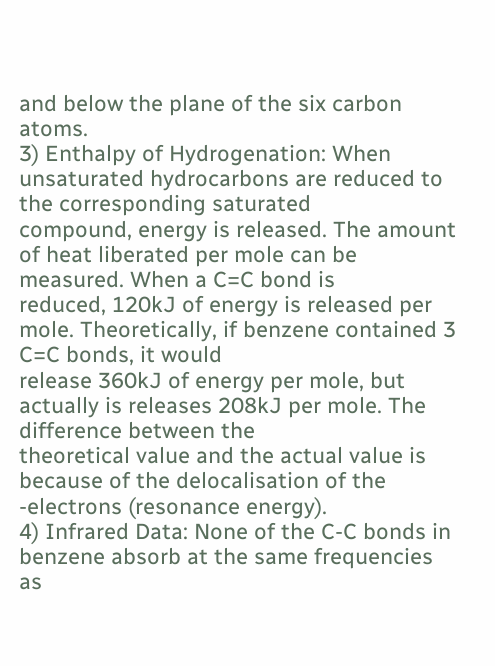and below the plane of the six carbon atoms.
3) Enthalpy of Hydrogenation: When unsaturated hydrocarbons are reduced to the corresponding saturated
compound, energy is released. The amount of heat liberated per mole can be measured. When a C=C bond is
reduced, 120kJ of energy is released per mole. Theoretically, if benzene contained 3 C=C bonds, it would
release 360kJ of energy per mole, but actually is releases 208kJ per mole. The difference between the
theoretical value and the actual value is because of the delocalisation of the -electrons (resonance energy).
4) Infrared Data: None of the C-C bonds in benzene absorb at the same frequencies as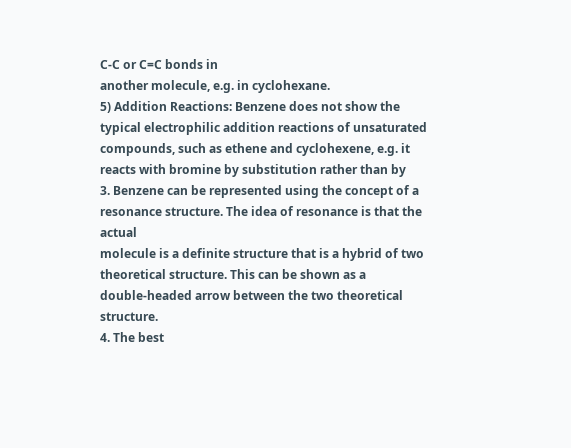C-C or C=C bonds in
another molecule, e.g. in cyclohexane.
5) Addition Reactions: Benzene does not show the typical electrophilic addition reactions of unsaturated
compounds, such as ethene and cyclohexene, e.g. it reacts with bromine by substitution rather than by
3. Benzene can be represented using the concept of a resonance structure. The idea of resonance is that the actual
molecule is a definite structure that is a hybrid of two theoretical structure. This can be shown as a
double-headed arrow between the two theoretical structure.
4. The best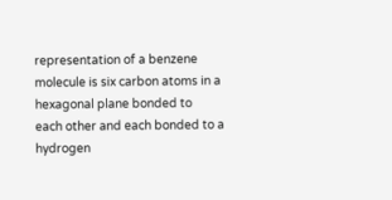representation of a benzene molecule is six carbon atoms in a hexagonal plane bonded to
each other and each bonded to a hydrogen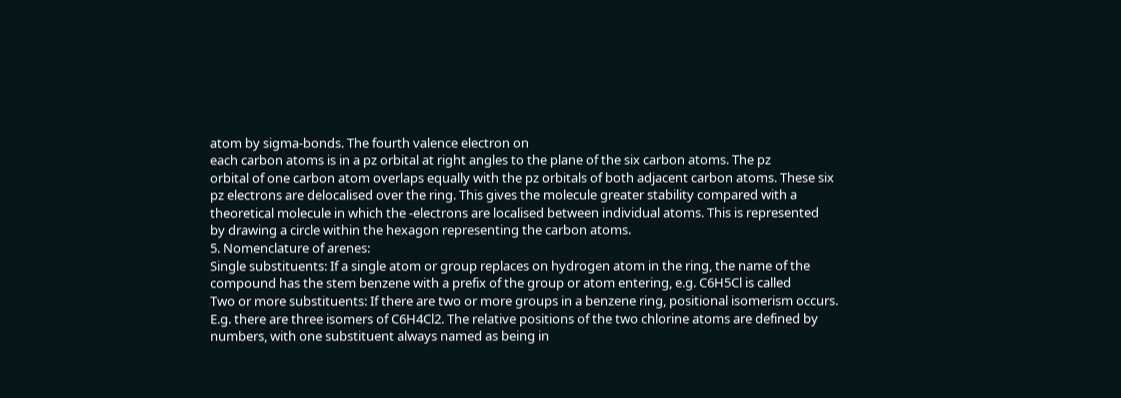atom by sigma-bonds. The fourth valence electron on
each carbon atoms is in a pz orbital at right angles to the plane of the six carbon atoms. The pz
orbital of one carbon atom overlaps equally with the pz orbitals of both adjacent carbon atoms. These six
pz electrons are delocalised over the ring. This gives the molecule greater stability compared with a
theoretical molecule in which the -electrons are localised between individual atoms. This is represented
by drawing a circle within the hexagon representing the carbon atoms.
5. Nomenclature of arenes:
Single substituents: If a single atom or group replaces on hydrogen atom in the ring, the name of the
compound has the stem benzene with a prefix of the group or atom entering, e.g. C6H5Cl is called
Two or more substituents: If there are two or more groups in a benzene ring, positional isomerism occurs.
E.g. there are three isomers of C6H4Cl2. The relative positions of the two chlorine atoms are defined by
numbers, with one substituent always named as being in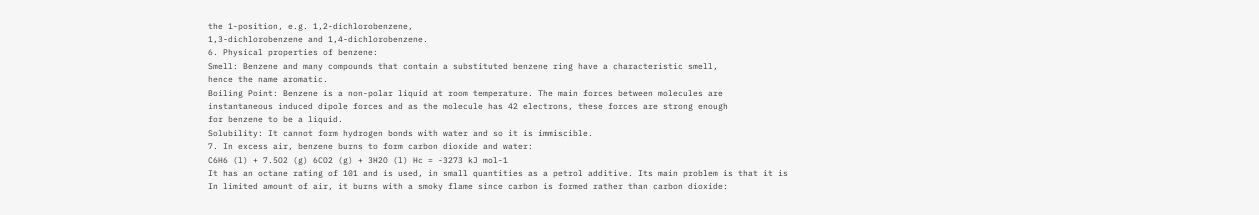the 1-position, e.g. 1,2-dichlorobenzene,
1,3-dichlorobenzene and 1,4-dichlorobenzene.
6. Physical properties of benzene:
Smell: Benzene and many compounds that contain a substituted benzene ring have a characteristic smell,
hence the name aromatic.
Boiling Point: Benzene is a non-polar liquid at room temperature. The main forces between molecules are
instantaneous induced dipole forces and as the molecule has 42 electrons, these forces are strong enough
for benzene to be a liquid.
Solubility: It cannot form hydrogen bonds with water and so it is immiscible.
7. In excess air, benzene burns to form carbon dioxide and water:
C6H6 (l) + 7.5O2 (g) 6CO2 (g) + 3H2O (l) Hc = -3273 kJ mol-1
It has an octane rating of 101 and is used, in small quantities as a petrol additive. Its main problem is that it is
In limited amount of air, it burns with a smoky flame since carbon is formed rather than carbon dioxide: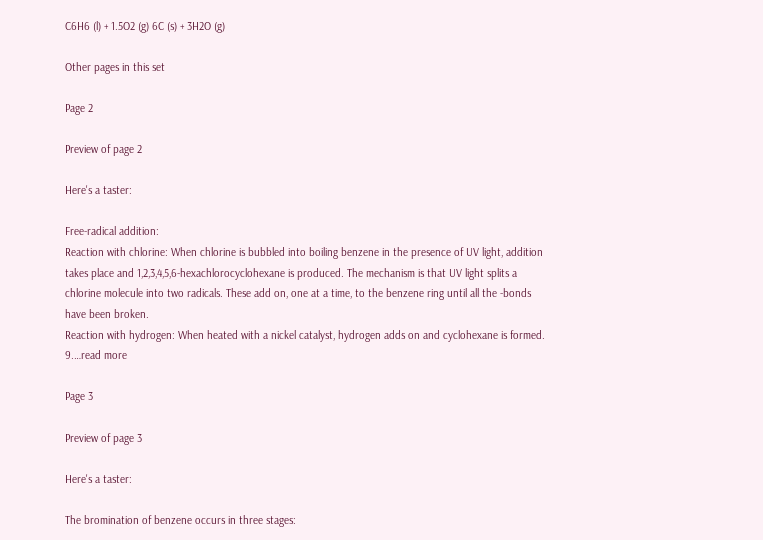C6H6 (l) + 1.5O2 (g) 6C (s) + 3H2O (g)

Other pages in this set

Page 2

Preview of page 2

Here's a taster:

Free-radical addition:
Reaction with chlorine: When chlorine is bubbled into boiling benzene in the presence of UV light, addition
takes place and 1,2,3,4,5,6-hexachlorocyclohexane is produced. The mechanism is that UV light splits a
chlorine molecule into two radicals. These add on, one at a time, to the benzene ring until all the -bonds
have been broken.
Reaction with hydrogen: When heated with a nickel catalyst, hydrogen adds on and cyclohexane is formed.
9.…read more

Page 3

Preview of page 3

Here's a taster:

The bromination of benzene occurs in three stages: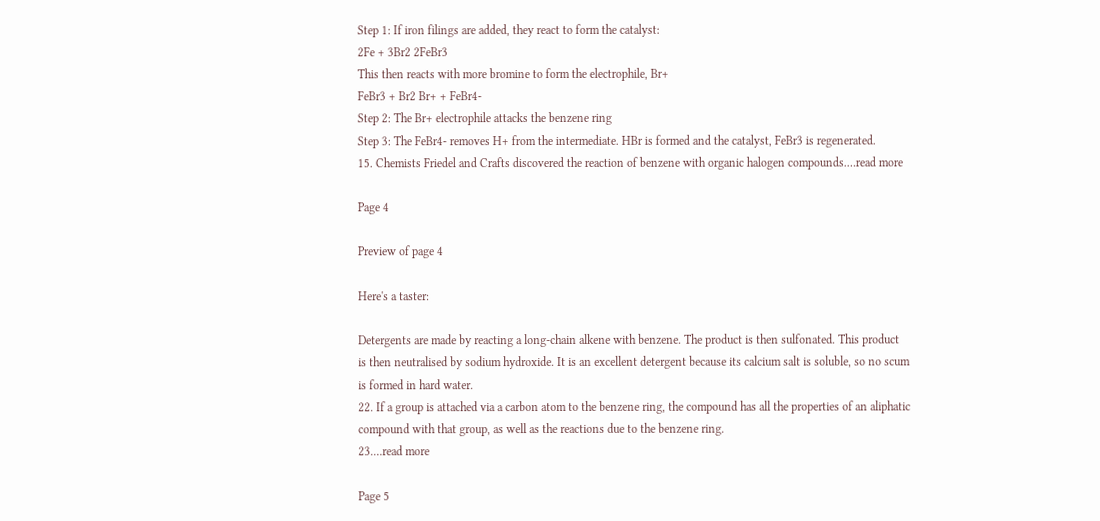Step 1: If iron filings are added, they react to form the catalyst:
2Fe + 3Br2 2FeBr3
This then reacts with more bromine to form the electrophile, Br+
FeBr3 + Br2 Br+ + FeBr4-
Step 2: The Br+ electrophile attacks the benzene ring
Step 3: The FeBr4- removes H+ from the intermediate. HBr is formed and the catalyst, FeBr3 is regenerated.
15. Chemists Friedel and Crafts discovered the reaction of benzene with organic halogen compounds.…read more

Page 4

Preview of page 4

Here's a taster:

Detergents are made by reacting a long-chain alkene with benzene. The product is then sulfonated. This product
is then neutralised by sodium hydroxide. It is an excellent detergent because its calcium salt is soluble, so no scum
is formed in hard water.
22. If a group is attached via a carbon atom to the benzene ring, the compound has all the properties of an aliphatic
compound with that group, as well as the reactions due to the benzene ring.
23.…read more

Page 5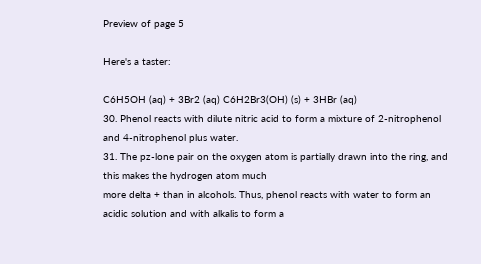Preview of page 5

Here's a taster:

C6H5OH (aq) + 3Br2 (aq) C6H2Br3(OH) (s) + 3HBr (aq)
30. Phenol reacts with dilute nitric acid to form a mixture of 2-nitrophenol and 4-nitrophenol plus water.
31. The pz-lone pair on the oxygen atom is partially drawn into the ring, and this makes the hydrogen atom much
more delta + than in alcohols. Thus, phenol reacts with water to form an acidic solution and with alkalis to form a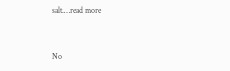salt.…read more


No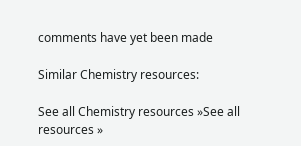comments have yet been made

Similar Chemistry resources:

See all Chemistry resources »See all resources »